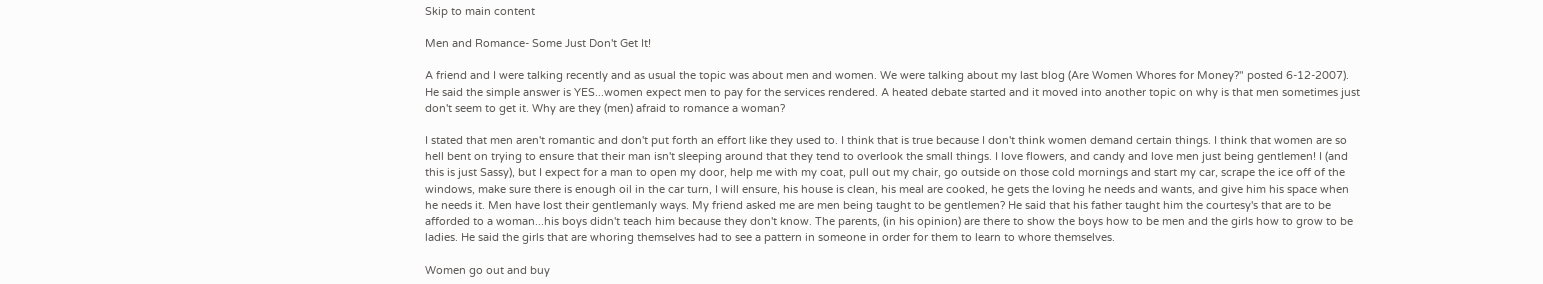Skip to main content

Men and Romance- Some Just Don't Get It!

A friend and I were talking recently and as usual the topic was about men and women. We were talking about my last blog (Are Women Whores for Money?" posted 6-12-2007). He said the simple answer is YES...women expect men to pay for the services rendered. A heated debate started and it moved into another topic on why is that men sometimes just don't seem to get it. Why are they (men) afraid to romance a woman?

I stated that men aren't romantic and don't put forth an effort like they used to. I think that is true because I don't think women demand certain things. I think that women are so hell bent on trying to ensure that their man isn't sleeping around that they tend to overlook the small things. I love flowers, and candy and love men just being gentlemen! I (and this is just Sassy), but I expect for a man to open my door, help me with my coat, pull out my chair, go outside on those cold mornings and start my car, scrape the ice off of the windows, make sure there is enough oil in the car turn, I will ensure, his house is clean, his meal are cooked, he gets the loving he needs and wants, and give him his space when he needs it. Men have lost their gentlemanly ways. My friend asked me are men being taught to be gentlemen? He said that his father taught him the courtesy's that are to be afforded to a woman...his boys didn't teach him because they don't know. The parents, (in his opinion) are there to show the boys how to be men and the girls how to grow to be ladies. He said the girls that are whoring themselves had to see a pattern in someone in order for them to learn to whore themselves.

Women go out and buy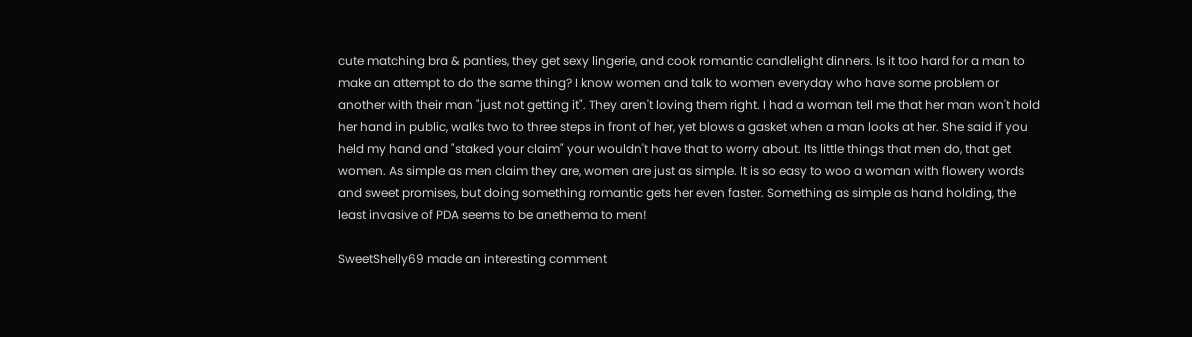cute matching bra & panties, they get sexy lingerie, and cook romantic candlelight dinners. Is it too hard for a man to make an attempt to do the same thing? I know women and talk to women everyday who have some problem or another with their man "just not getting it". They aren't loving them right. I had a woman tell me that her man won't hold her hand in public, walks two to three steps in front of her, yet blows a gasket when a man looks at her. She said if you held my hand and "staked your claim" your wouldn't have that to worry about. Its little things that men do, that get women. As simple as men claim they are, women are just as simple. It is so easy to woo a woman with flowery words and sweet promises, but doing something romantic gets her even faster. Something as simple as hand holding, the least invasive of PDA seems to be anethema to men!

SweetShelly69 made an interesting comment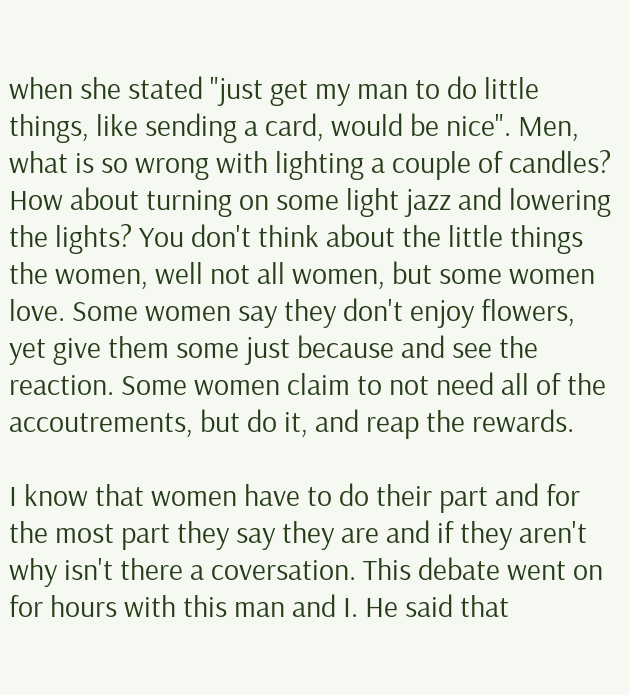when she stated "just get my man to do little things, like sending a card, would be nice". Men, what is so wrong with lighting a couple of candles? How about turning on some light jazz and lowering the lights? You don't think about the little things the women, well not all women, but some women love. Some women say they don't enjoy flowers, yet give them some just because and see the reaction. Some women claim to not need all of the accoutrements, but do it, and reap the rewards.

I know that women have to do their part and for the most part they say they are and if they aren't why isn't there a coversation. This debate went on for hours with this man and I. He said that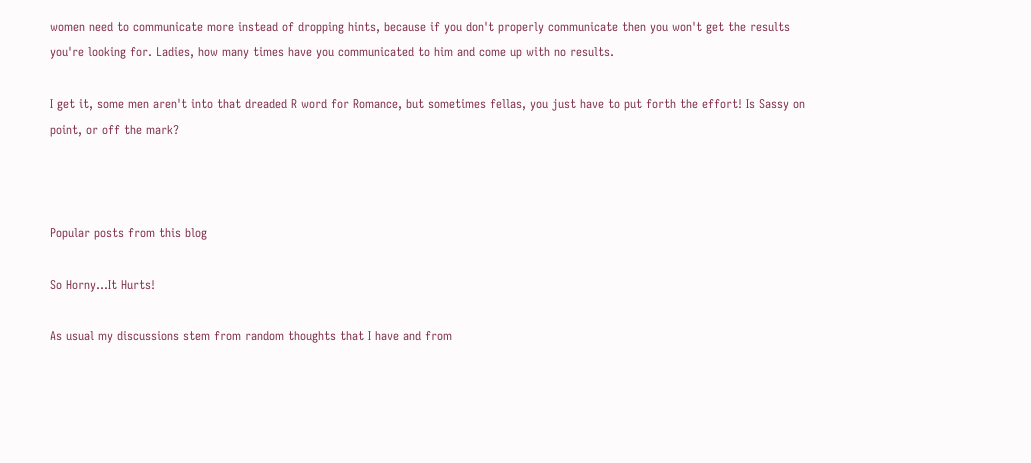women need to communicate more instead of dropping hints, because if you don't properly communicate then you won't get the results you're looking for. Ladies, how many times have you communicated to him and come up with no results.

I get it, some men aren't into that dreaded R word for Romance, but sometimes fellas, you just have to put forth the effort! Is Sassy on point, or off the mark?



Popular posts from this blog

So Horny...It Hurts!

As usual my discussions stem from random thoughts that I have and from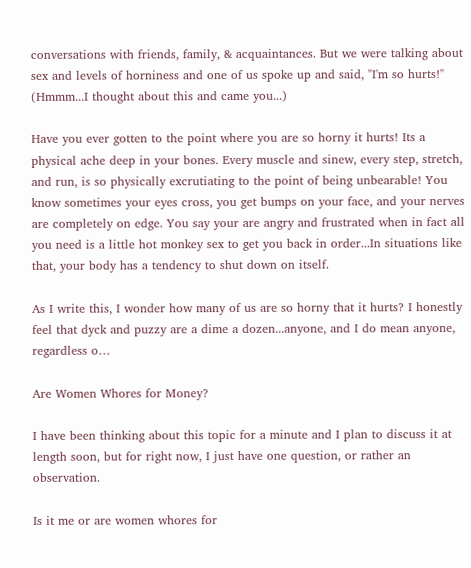conversations with friends, family, & acquaintances. But we were talking about sex and levels of horniness and one of us spoke up and said, "I'm so hurts!" (Hmmm...I thought about this and came you...)

Have you ever gotten to the point where you are so horny it hurts! Its a physical ache deep in your bones. Every muscle and sinew, every step, stretch, and run, is so physically excrutiating to the point of being unbearable! You know sometimes your eyes cross, you get bumps on your face, and your nerves are completely on edge. You say your are angry and frustrated when in fact all you need is a little hot monkey sex to get you back in order...In situations like that, your body has a tendency to shut down on itself.

As I write this, I wonder how many of us are so horny that it hurts? I honestly feel that dyck and puzzy are a dime a dozen...anyone, and I do mean anyone, regardless o…

Are Women Whores for Money?

I have been thinking about this topic for a minute and I plan to discuss it at length soon, but for right now, I just have one question, or rather an observation.

Is it me or are women whores for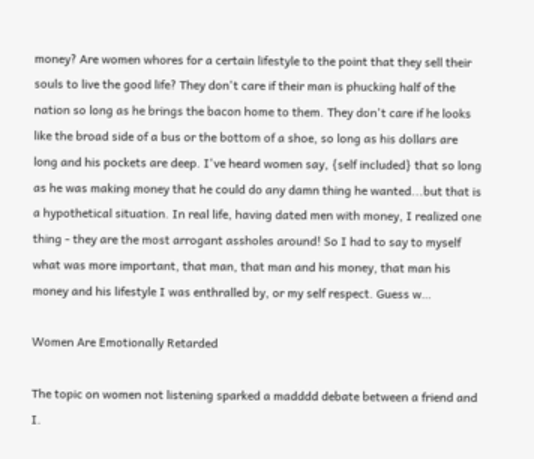money? Are women whores for a certain lifestyle to the point that they sell their souls to live the good life? They don't care if their man is phucking half of the nation so long as he brings the bacon home to them. They don't care if he looks like the broad side of a bus or the bottom of a shoe, so long as his dollars are long and his pockets are deep. I've heard women say, {self included} that so long as he was making money that he could do any damn thing he wanted...but that is a hypothetical situation. In real life, having dated men with money, I realized one thing - they are the most arrogant assholes around! So I had to say to myself what was more important, that man, that man and his money, that man his money and his lifestyle I was enthralled by, or my self respect. Guess w…

Women Are Emotionally Retarded

The topic on women not listening sparked a madddd debate between a friend and I.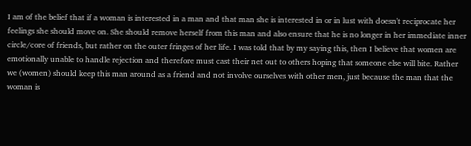I am of the belief that if a woman is interested in a man and that man she is interested in or in lust with doesn't reciprocate her feelings she should move on. She should remove herself from this man and also ensure that he is no longer in her immediate inner circle/core of friends, but rather on the outer fringes of her life. I was told that by my saying this, then I believe that women are emotionally unable to handle rejection and therefore must cast their net out to others hoping that someone else will bite. Rather we (women) should keep this man around as a friend and not involve ourselves with other men, just because the man that the woman is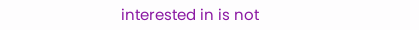interested in is not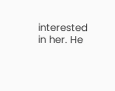interested in her. He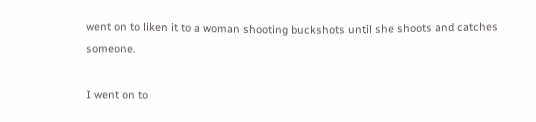went on to liken it to a woman shooting buckshots until she shoots and catches someone.

I went on to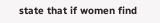state that if women find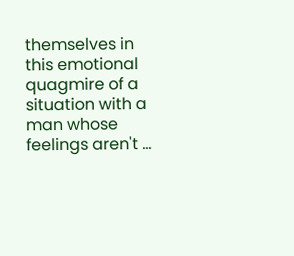themselves in this emotional quagmire of a situation with a man whose feelings aren't …